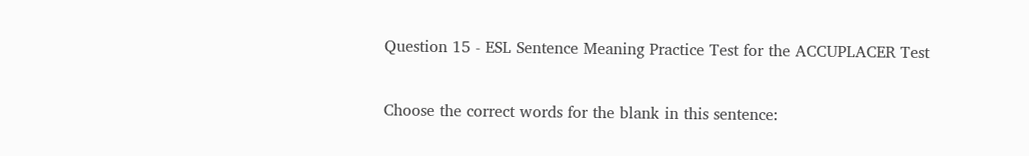Question 15 - ESL Sentence Meaning Practice Test for the ACCUPLACER Test

Choose the correct words for the blank in this sentence: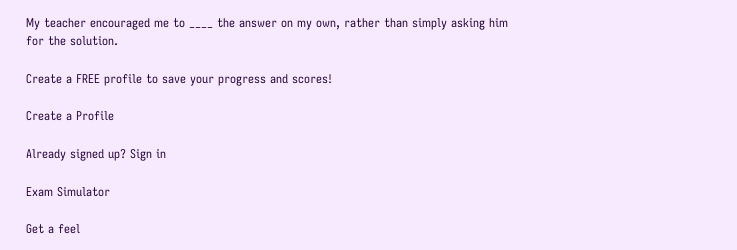My teacher encouraged me to ____ the answer on my own, rather than simply asking him for the solution.

Create a FREE profile to save your progress and scores!

Create a Profile

Already signed up? Sign in

Exam Simulator

Get a feel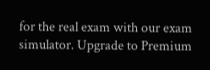for the real exam with our exam simulator. Upgrade to Premium